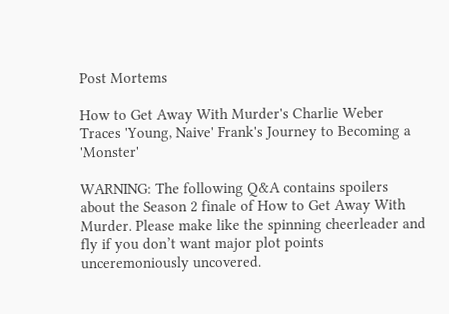Post Mortems

How to Get Away With Murder's Charlie Weber Traces 'Young, Naive' Frank's Journey to Becoming a 'Monster'

WARNING: The following Q&A contains spoilers about the Season 2 finale of How to Get Away With Murder. Please make like the spinning cheerleader and fly if you don’t want major plot points unceremoniously uncovered.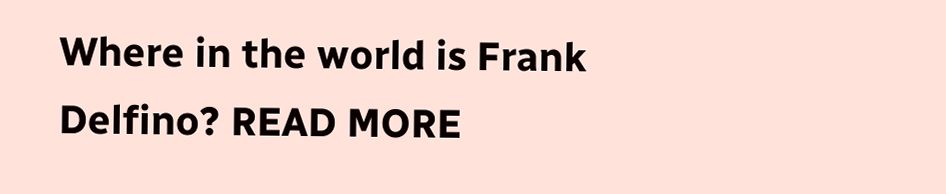Where in the world is Frank Delfino? READ MORE